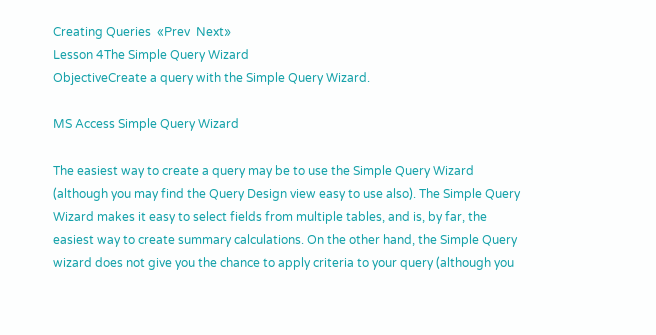Creating Queries  «Prev  Next»
Lesson 4The Simple Query Wizard
ObjectiveCreate a query with the Simple Query Wizard.

MS Access Simple Query Wizard

The easiest way to create a query may be to use the Simple Query Wizard (although you may find the Query Design view easy to use also). The Simple Query Wizard makes it easy to select fields from multiple tables, and is, by far, the easiest way to create summary calculations. On the other hand, the Simple Query wizard does not give you the chance to apply criteria to your query (although you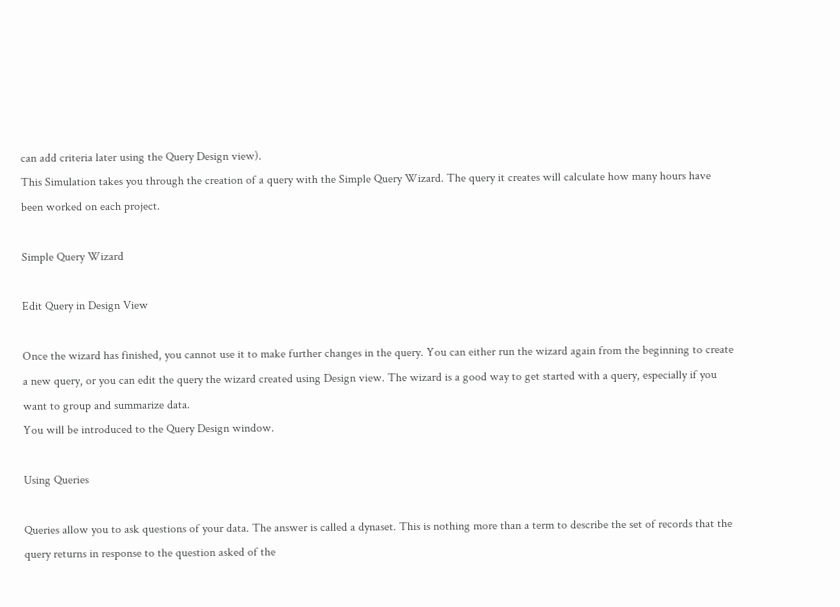can add criteria later using the Query Design view).
This Simulation takes you through the creation of a query with the Simple Query Wizard. The query it creates will calculate how many hours have been worked on each project.

Simple Query Wizard

Edit Query in Design View

Once the wizard has finished, you cannot use it to make further changes in the query. You can either run the wizard again from the beginning to create a new query, or you can edit the query the wizard created using Design view. The wizard is a good way to get started with a query, especially if you want to group and summarize data.
You will be introduced to the Query Design window.

Using Queries

Queries allow you to ask questions of your data. The answer is called a dynaset. This is nothing more than a term to describe the set of records that the query returns in response to the question asked of the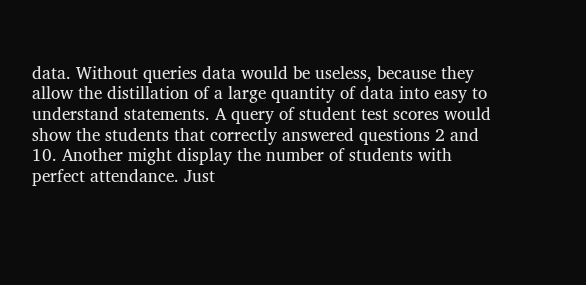data. Without queries data would be useless, because they allow the distillation of a large quantity of data into easy to understand statements. A query of student test scores would show the students that correctly answered questions 2 and 10. Another might display the number of students with perfect attendance. Just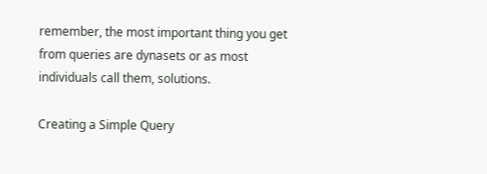remember, the most important thing you get from queries are dynasets or as most individuals call them, solutions.

Creating a Simple Query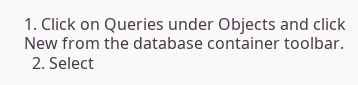1. Click on Queries under Objects and click New from the database container toolbar.
  2. Select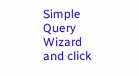Simple Query Wizard and click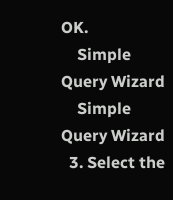OK.
    Simple Query Wizard
    Simple Query Wizard
  3. Select the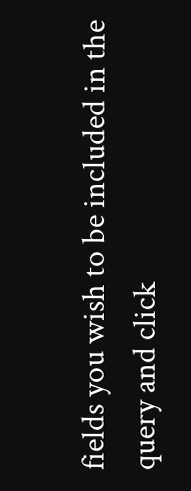fields you wish to be included in the query and click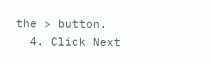the > button.
  4. Click Next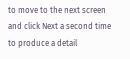to move to the next screen and click Next a second time to produce a detail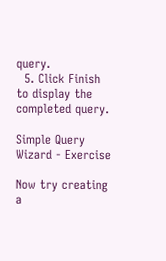query.
  5. Click Finish to display the completed query.

Simple Query Wizard - Exercise

Now try creating a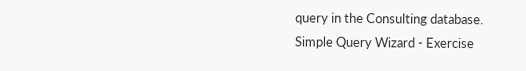query in the Consulting database.
Simple Query Wizard - Exercise